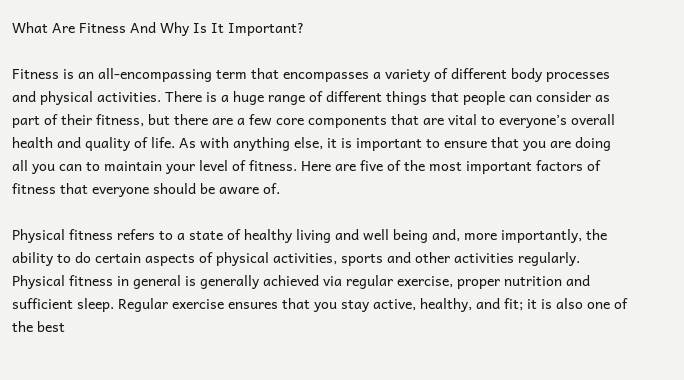What Are Fitness And Why Is It Important?

Fitness is an all-encompassing term that encompasses a variety of different body processes and physical activities. There is a huge range of different things that people can consider as part of their fitness, but there are a few core components that are vital to everyone’s overall health and quality of life. As with anything else, it is important to ensure that you are doing all you can to maintain your level of fitness. Here are five of the most important factors of fitness that everyone should be aware of.

Physical fitness refers to a state of healthy living and well being and, more importantly, the ability to do certain aspects of physical activities, sports and other activities regularly. Physical fitness in general is generally achieved via regular exercise, proper nutrition and sufficient sleep. Regular exercise ensures that you stay active, healthy, and fit; it is also one of the best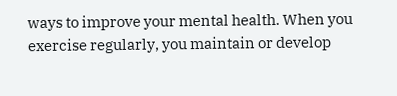ways to improve your mental health. When you exercise regularly, you maintain or develop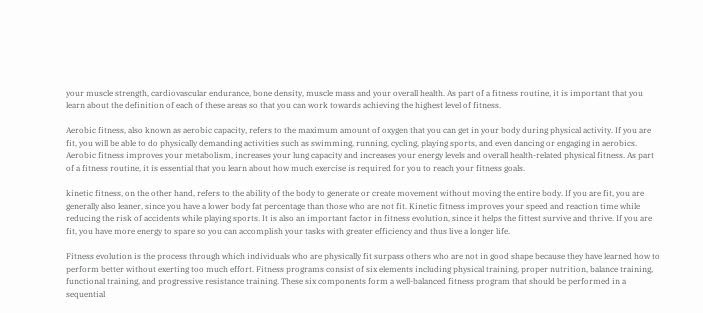your muscle strength, cardiovascular endurance, bone density, muscle mass and your overall health. As part of a fitness routine, it is important that you learn about the definition of each of these areas so that you can work towards achieving the highest level of fitness.

Aerobic fitness, also known as aerobic capacity, refers to the maximum amount of oxygen that you can get in your body during physical activity. If you are fit, you will be able to do physically demanding activities such as swimming, running, cycling, playing sports, and even dancing or engaging in aerobics. Aerobic fitness improves your metabolism, increases your lung capacity and increases your energy levels and overall health-related physical fitness. As part of a fitness routine, it is essential that you learn about how much exercise is required for you to reach your fitness goals.

kinetic fitness, on the other hand, refers to the ability of the body to generate or create movement without moving the entire body. If you are fit, you are generally also leaner, since you have a lower body fat percentage than those who are not fit. Kinetic fitness improves your speed and reaction time while reducing the risk of accidents while playing sports. It is also an important factor in fitness evolution, since it helps the fittest survive and thrive. If you are fit, you have more energy to spare so you can accomplish your tasks with greater efficiency and thus live a longer life.

Fitness evolution is the process through which individuals who are physically fit surpass others who are not in good shape because they have learned how to perform better without exerting too much effort. Fitness programs consist of six elements including physical training, proper nutrition, balance training, functional training, and progressive resistance training. These six components form a well-balanced fitness program that should be performed in a sequential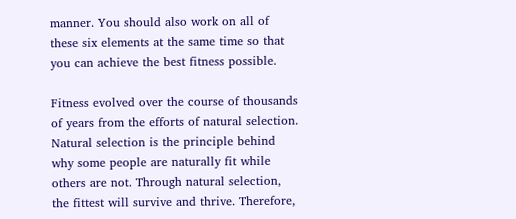manner. You should also work on all of these six elements at the same time so that you can achieve the best fitness possible.

Fitness evolved over the course of thousands of years from the efforts of natural selection. Natural selection is the principle behind why some people are naturally fit while others are not. Through natural selection, the fittest will survive and thrive. Therefore,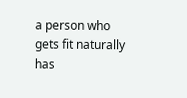a person who gets fit naturally has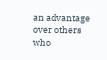an advantage over others who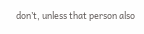don’t, unless that person also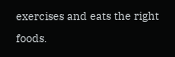exercises and eats the right foods.